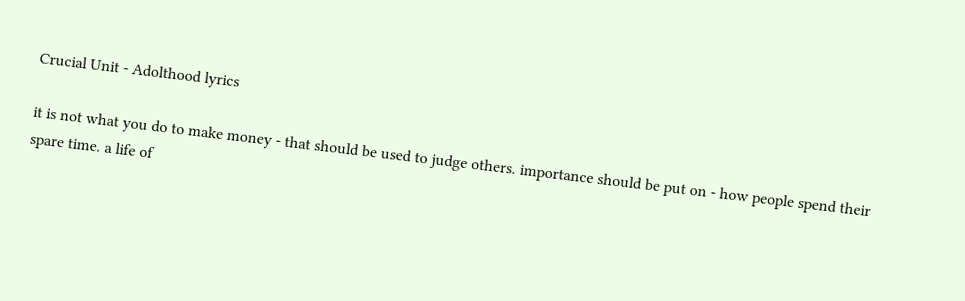Crucial Unit - Adolthood lyrics

it is not what you do to make money - that should be used to judge others. importance should be put on - how people spend their spare time. a life of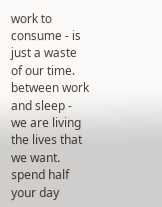work to consume - is just a waste of our time. between work and sleep - we are living the lives that we want. spend half your day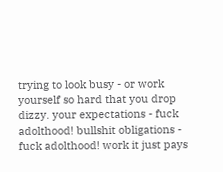trying to look busy - or work yourself so hard that you drop dizzy. your expectations - fuck adolthood! bullshit obligations - fuck adolthood! work it just pays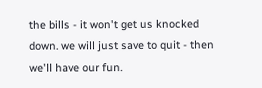the bills - it won't get us knocked down. we will just save to quit - then we'll have our fun.